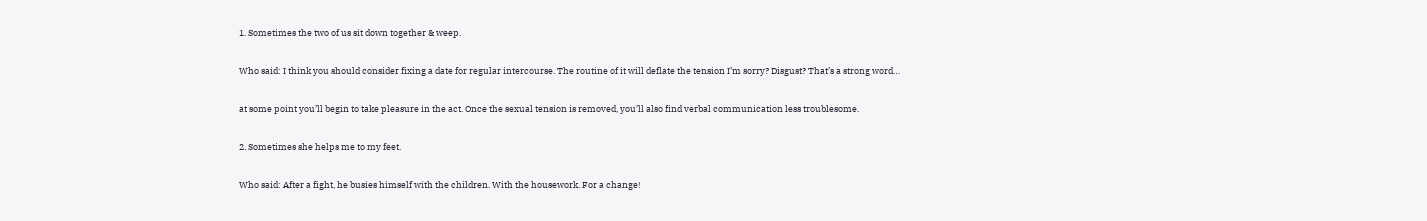1. Sometimes the two of us sit down together & weep.

Who said: I think you should consider fixing a date for regular intercourse. The routine of it will deflate the tension I’m sorry? Disgust? That’s a strong word…

at some point you’ll begin to take pleasure in the act. Once the sexual tension is removed, you’ll also find verbal communication less troublesome.

2. Sometimes she helps me to my feet.

Who said: After a fight, he busies himself with the children. With the housework. For a change!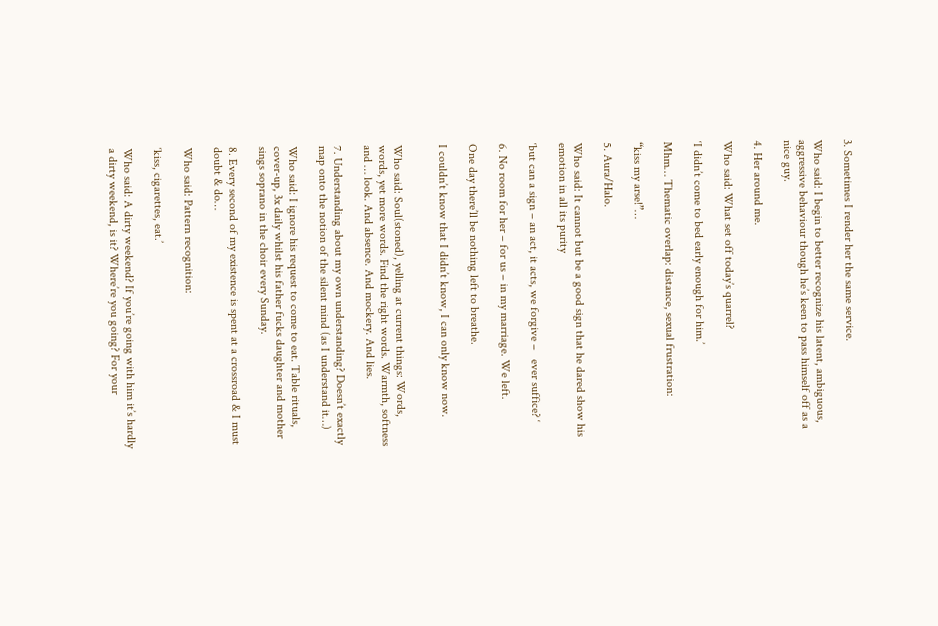3. Sometimes I render her the same service.

Who said: I begin to better recognize his latent, ambiguous, aggressive behaviour though he’s keen to pass himself off as a nice guy.

4. Her around me.

Who said: What set off today’s quarrel?

‘I didn’t come to bed early enough for him.’

Mhm… Thematic overlap: distance, sexual frustration:

“kiss my arse!”…

5. Aura/Halo.

Who said: It cannot but be a good sign that he dared show his emotion in all its purity

‘but can a sign – an act, it acts, we forgive –   ever suffice? ‘

6. No room for her – for us – in my marriage. We left.

One day there’ll be nothing left to breathe.

I couldn’t know that I didn’t know, I can only know now.


Who said: Soul(stoned), yelling at current things: Words, words, yet more words. Find the right words. Warmth, softness and … look. And absence. And mockery. And lies.

7. Understanding about my own understanding? Doesn’t exactly map onto the notion of the silent mind (as I understand it…)

Who said: I ignore his request to come to eat. Table rituals, cover-up, 3x daily whilst his father fucks daughter and mother sings soprano in the choir every Sunday.

8. Every second of my existence is spent at a crossroad & I must doubt & do…

Who said: Pattern recognition:

‘kiss, cigarettes, eat.’

Who said: A dirty weekend? If you’re going with him it’s hardly a dirty weekend, is it? Where’re you going? For your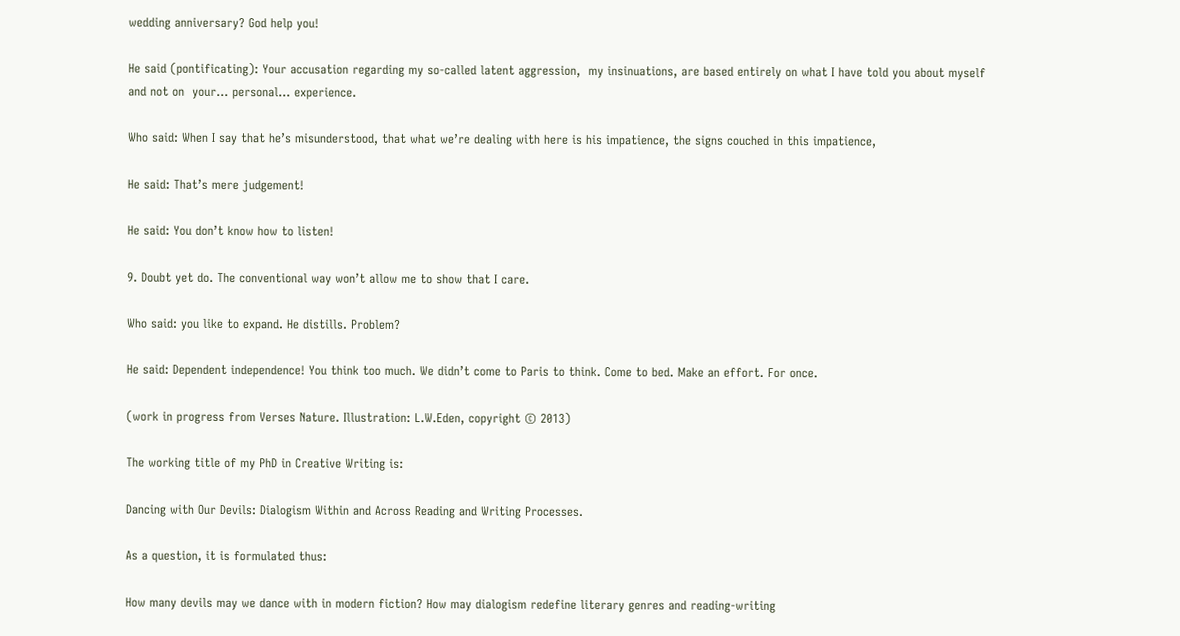wedding anniversary? God help you!

He said (pontificating): Your accusation regarding my so-called latent aggression,  my insinuations, are based entirely on what I have told you about myself and not on  your… personal… experience.

Who said: When I say that he’s misunderstood, that what we’re dealing with here is his impatience, the signs couched in this impatience,

He said: That’s mere judgement!

He said: You don’t know how to listen!

9. Doubt yet do. The conventional way won’t allow me to show that I care.

Who said: you like to expand. He distills. Problem?

He said: Dependent independence! You think too much. We didn’t come to Paris to think. Come to bed. Make an effort. For once.

(work in progress from Verses Nature. Illustration: L.W.Eden, copyright © 2013)

The working title of my PhD in Creative Writing is:

Dancing with Our Devils: Dialogism Within and Across Reading and Writing Processes.

As a question, it is formulated thus:

How many devils may we dance with in modern fiction? How may dialogism redefine literary genres and reading-writing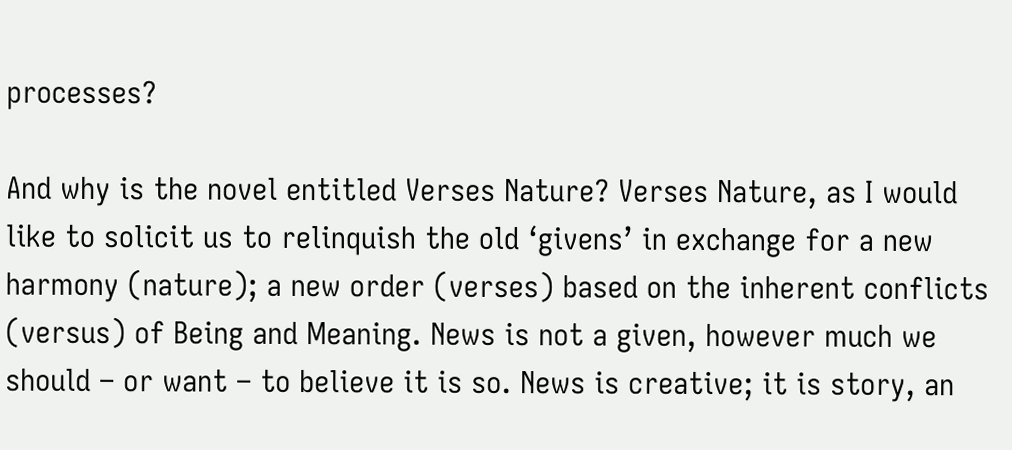processes?

And why is the novel entitled Verses Nature? Verses Nature, as I would like to solicit us to relinquish the old ‘givens’ in exchange for a new harmony (nature); a new order (verses) based on the inherent conflicts (versus) of Being and Meaning. News is not a given, however much we should – or want – to believe it is so. News is creative; it is story, an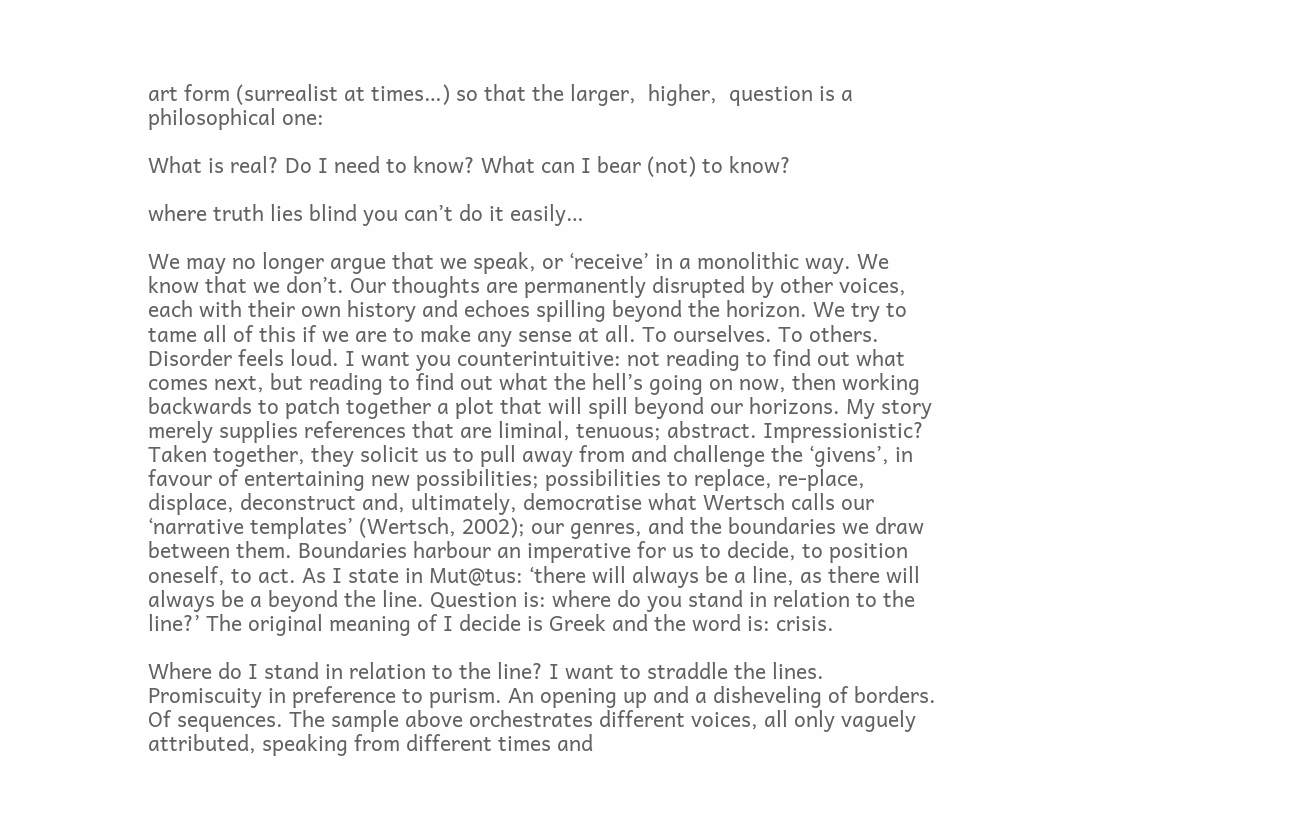art form (surrealist at times…) so that the larger,  higher,  question is a philosophical one:

What is real? Do I need to know? What can I bear (not) to know?

where truth lies blind you can’t do it easily…

We may no longer argue that we speak, or ‘receive’ in a monolithic way. We know that we don’t. Our thoughts are permanently disrupted by other voices, each with their own history and echoes spilling beyond the horizon. We try to tame all of this if we are to make any sense at all. To ourselves. To others. Disorder feels loud. I want you counterintuitive: not reading to find out what comes next, but reading to find out what the hell’s going on now, then working backwards to patch together a plot that will spill beyond our horizons. My story merely supplies references that are liminal, tenuous; abstract. Impressionistic? Taken together, they solicit us to pull away from and challenge the ‘givens’, in favour of entertaining new possibilities; possibilities to replace, re-place, displace, deconstruct and, ultimately, democratise what Wertsch calls our ‘narrative templates’ (Wertsch, 2002); our genres, and the boundaries we draw between them. Boundaries harbour an imperative for us to decide, to position oneself, to act. As I state in Mut@tus: ‘there will always be a line, as there will always be a beyond the line. Question is: where do you stand in relation to the line?’ The original meaning of I decide is Greek and the word is: crisis.

Where do I stand in relation to the line? I want to straddle the lines. Promiscuity in preference to purism. An opening up and a disheveling of borders. Of sequences. The sample above orchestrates different voices, all only vaguely attributed, speaking from different times and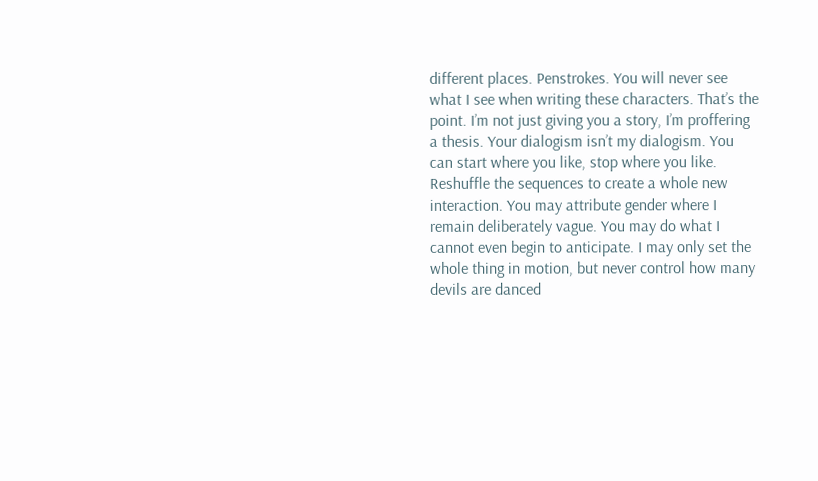different places. Penstrokes. You will never see what I see when writing these characters. That’s the point. I’m not just giving you a story, I’m proffering a thesis. Your dialogism isn’t my dialogism. You can start where you like, stop where you like. Reshuffle the sequences to create a whole new interaction. You may attribute gender where I remain deliberately vague. You may do what I cannot even begin to anticipate. I may only set the whole thing in motion, but never control how many devils are danced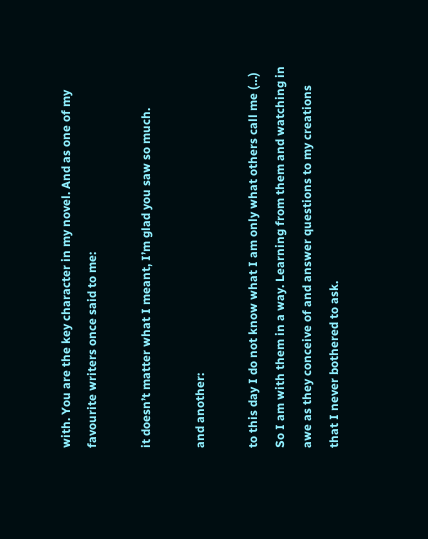with. You are the key character in my novel. And as one of my favourite writers once said to me:

it doesn’t matter what I meant, I’m glad you saw so much.

and another:

to this day I do not know what I am only what others call me (…)
So I am with them in a way. Learning from them and watching in awe as they conceive of and answer questions to my creations that I never bothered to ask.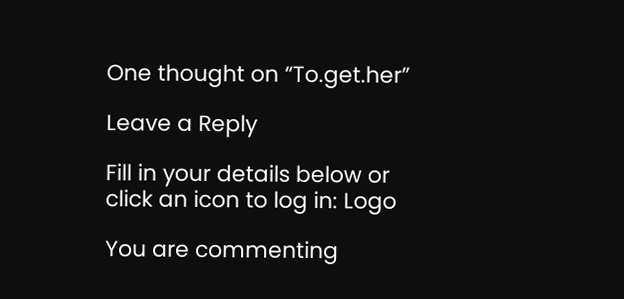One thought on “To.get.her”

Leave a Reply

Fill in your details below or click an icon to log in: Logo

You are commenting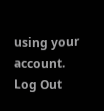using your account. Log Out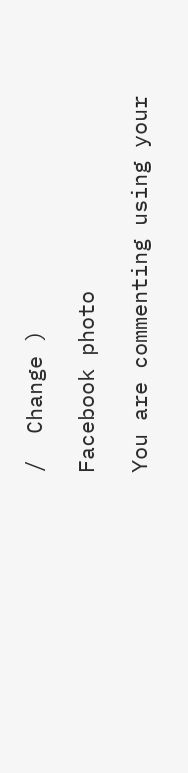/  Change )

Facebook photo

You are commenting using your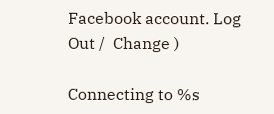Facebook account. Log Out /  Change )

Connecting to %s